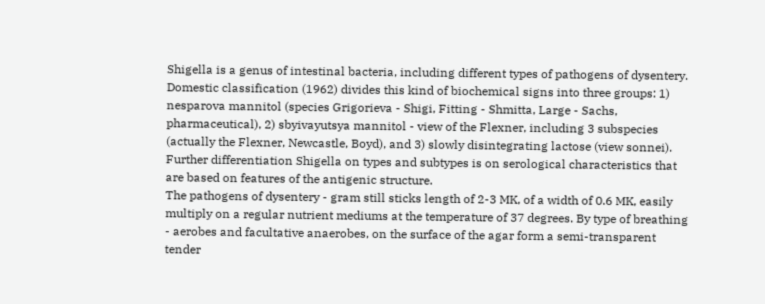Shigella is a genus of intestinal bacteria, including different types of pathogens of dysentery. Domestic classification (1962) divides this kind of biochemical signs into three groups: 1) nesparova mannitol (species Grigorieva - Shigi, Fitting - Shmitta, Large - Sachs, pharmaceutical), 2) sbyivayutsya mannitol - view of the Flexner, including 3 subspecies (actually the Flexner, Newcastle, Boyd), and 3) slowly disintegrating lactose (view sonnei). Further differentiation Shigella on types and subtypes is on serological characteristics that are based on features of the antigenic structure.
The pathogens of dysentery - gram still sticks length of 2-3 MK, of a width of 0.6 MK, easily multiply on a regular nutrient mediums at the temperature of 37 degrees. By type of breathing - aerobes and facultative anaerobes, on the surface of the agar form a semi-transparent tender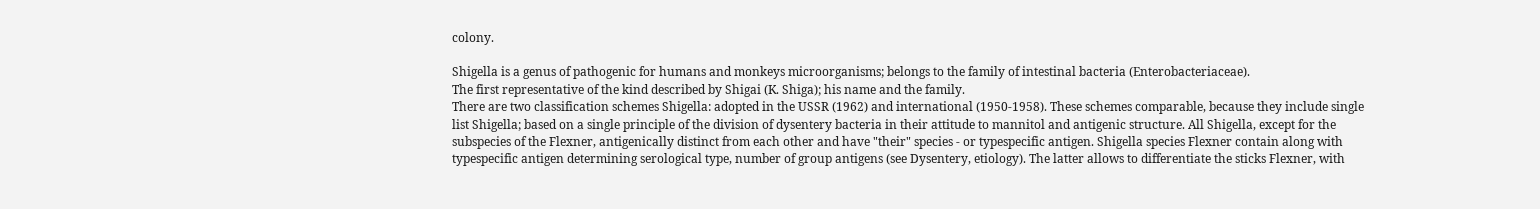colony.

Shigella is a genus of pathogenic for humans and monkeys microorganisms; belongs to the family of intestinal bacteria (Enterobacteriaceae).
The first representative of the kind described by Shigai (K. Shiga); his name and the family.
There are two classification schemes Shigella: adopted in the USSR (1962) and international (1950-1958). These schemes comparable, because they include single list Shigella; based on a single principle of the division of dysentery bacteria in their attitude to mannitol and antigenic structure. All Shigella, except for the subspecies of the Flexner, antigenically distinct from each other and have "their" species - or typespecific antigen. Shigella species Flexner contain along with typespecific antigen determining serological type, number of group antigens (see Dysentery, etiology). The latter allows to differentiate the sticks Flexner, with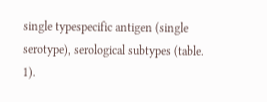single typespecific antigen (single serotype), serological subtypes (table. 1).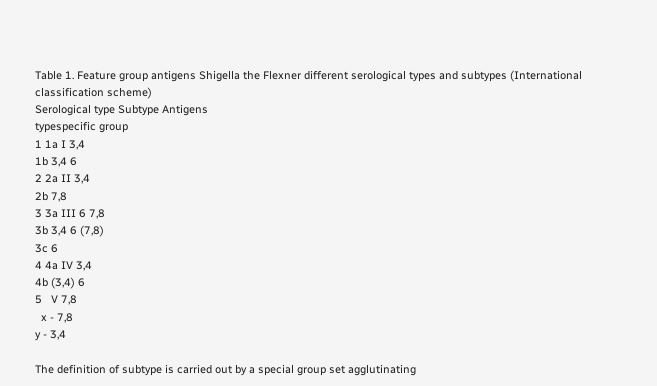Table 1. Feature group antigens Shigella the Flexner different serological types and subtypes (International classification scheme)
Serological type Subtype Antigens
typespecific group
1 1a I 3,4
1b 3,4 6
2 2a II 3,4
2b 7,8
3 3a III 6 7,8
3b 3,4 6 (7,8)
3c 6
4 4a IV 3,4
4b (3,4) 6
5   V 7,8
  x - 7,8
y - 3,4

The definition of subtype is carried out by a special group set agglutinating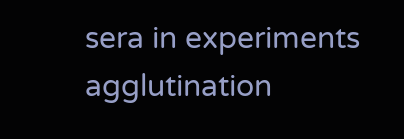sera in experiments agglutination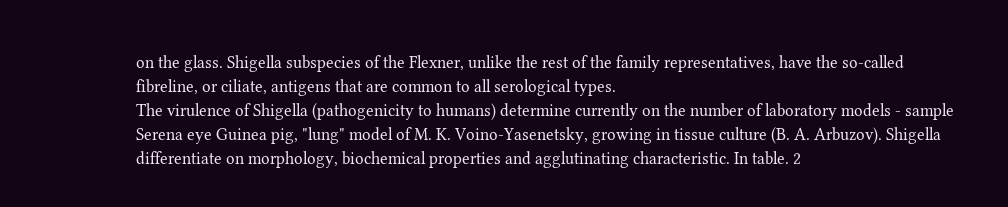on the glass. Shigella subspecies of the Flexner, unlike the rest of the family representatives, have the so-called fibreline, or ciliate, antigens that are common to all serological types.
The virulence of Shigella (pathogenicity to humans) determine currently on the number of laboratory models - sample Serena eye Guinea pig, "lung" model of M. K. Voino-Yasenetsky, growing in tissue culture (B. A. Arbuzov). Shigella differentiate on morphology, biochemical properties and agglutinating characteristic. In table. 2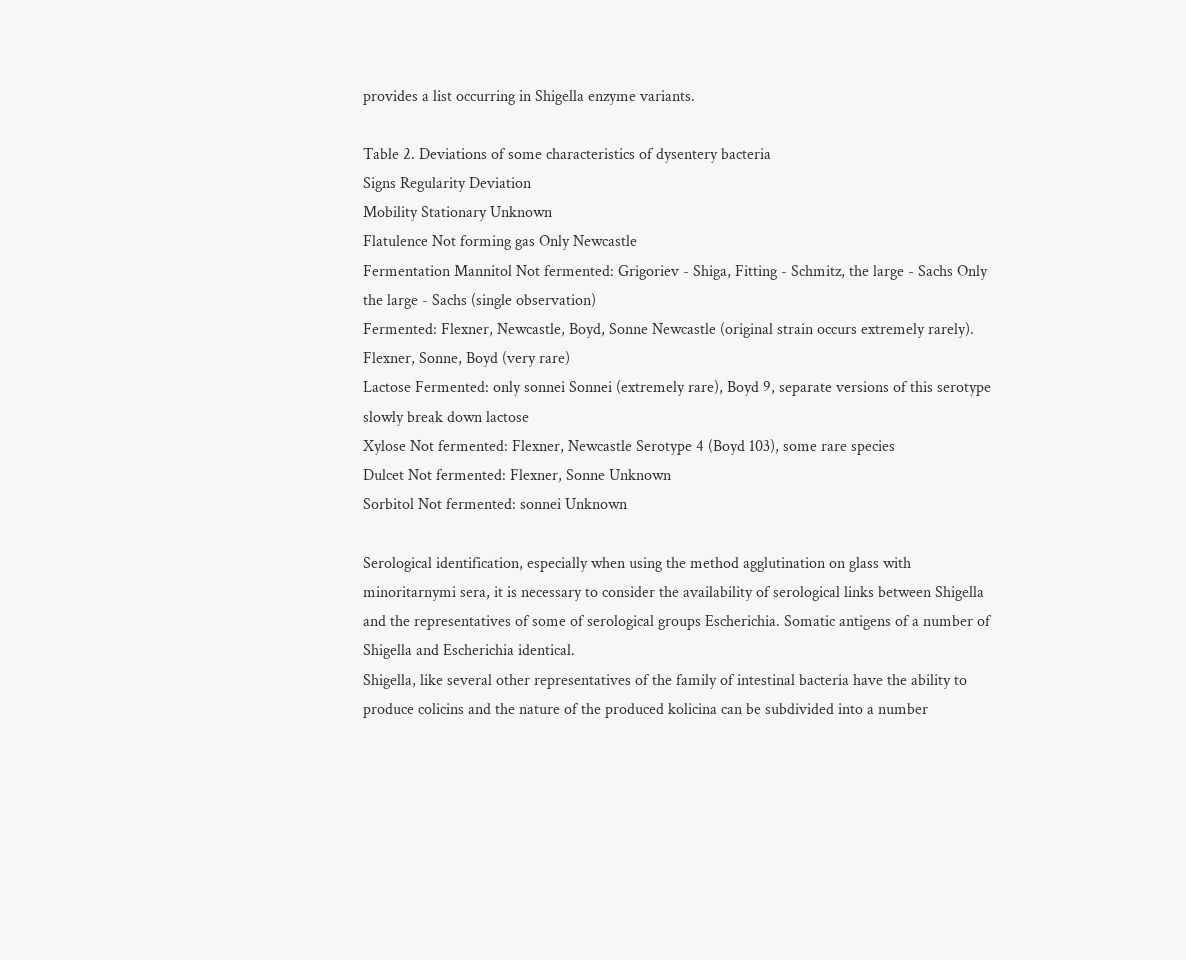provides a list occurring in Shigella enzyme variants.

Table 2. Deviations of some characteristics of dysentery bacteria
Signs Regularity Deviation
Mobility Stationary Unknown
Flatulence Not forming gas Only Newcastle
Fermentation Mannitol Not fermented: Grigoriev - Shiga, Fitting - Schmitz, the large - Sachs Only the large - Sachs (single observation)
Fermented: Flexner, Newcastle, Boyd, Sonne Newcastle (original strain occurs extremely rarely). Flexner, Sonne, Boyd (very rare)
Lactose Fermented: only sonnei Sonnei (extremely rare), Boyd 9, separate versions of this serotype slowly break down lactose
Xylose Not fermented: Flexner, Newcastle Serotype 4 (Boyd 103), some rare species
Dulcet Not fermented: Flexner, Sonne Unknown
Sorbitol Not fermented: sonnei Unknown

Serological identification, especially when using the method agglutination on glass with minoritarnymi sera, it is necessary to consider the availability of serological links between Shigella and the representatives of some of serological groups Escherichia. Somatic antigens of a number of Shigella and Escherichia identical.
Shigella, like several other representatives of the family of intestinal bacteria have the ability to produce colicins and the nature of the produced kolicina can be subdivided into a number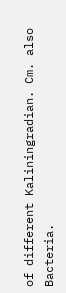of different Kaliningradian. Cm. also Bacteria.